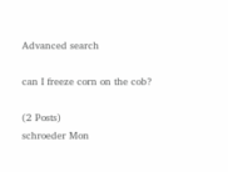Advanced search

can I freeze corn on the cob?

(2 Posts)
schroeder Mon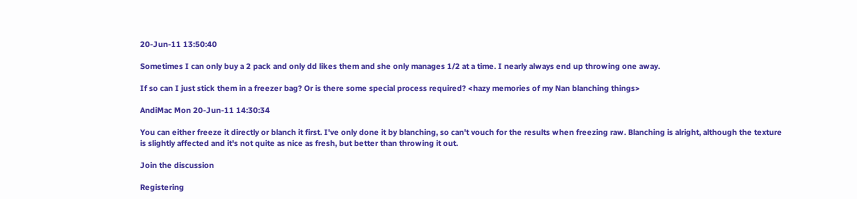20-Jun-11 13:50:40

Sometimes I can only buy a 2 pack and only dd likes them and she only manages 1/2 at a time. I nearly always end up throwing one away.

If so can I just stick them in a freezer bag? Or is there some special process required? <hazy memories of my Nan blanching things>

AndiMac Mon 20-Jun-11 14:30:34

You can either freeze it directly or blanch it first. I've only done it by blanching, so can't vouch for the results when freezing raw. Blanching is alright, although the texture is slightly affected and it's not quite as nice as fresh, but better than throwing it out.

Join the discussion

Registering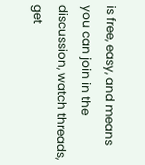is free, easy, and means you can join in the discussion, watch threads, get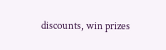discounts, win prizes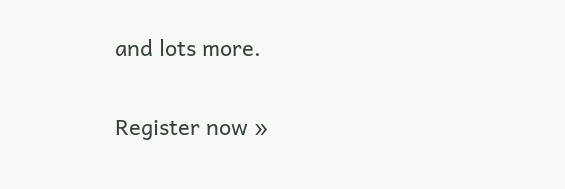and lots more.

Register now »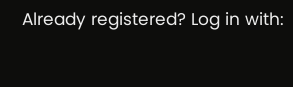Already registered? Log in with: